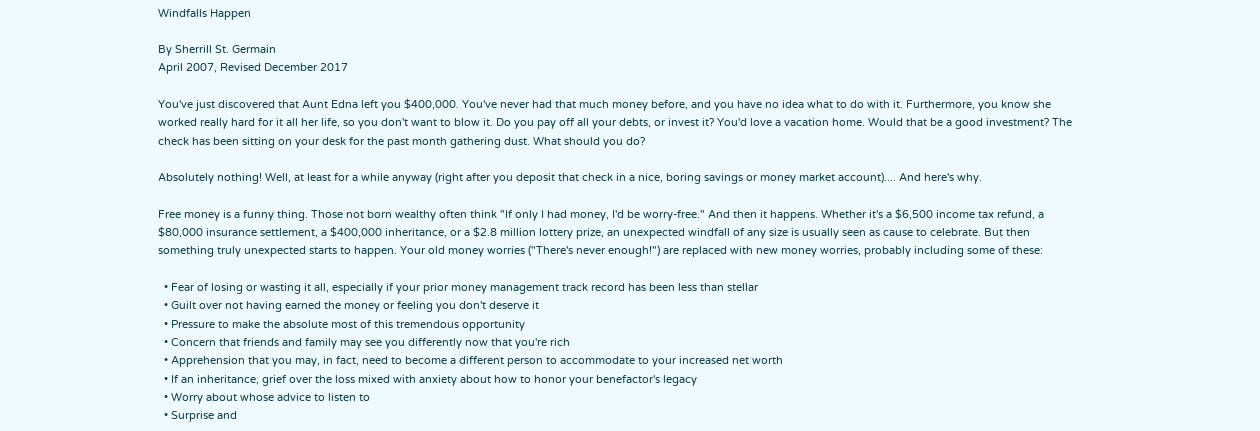Windfalls Happen

By Sherrill St. Germain
April 2007, Revised December 2017

You've just discovered that Aunt Edna left you $400,000. You've never had that much money before, and you have no idea what to do with it. Furthermore, you know she worked really hard for it all her life, so you don't want to blow it. Do you pay off all your debts, or invest it? You'd love a vacation home. Would that be a good investment? The check has been sitting on your desk for the past month gathering dust. What should you do?

Absolutely nothing! Well, at least for a while anyway (right after you deposit that check in a nice, boring savings or money market account).... And here's why.

Free money is a funny thing. Those not born wealthy often think "If only I had money, I'd be worry-free." And then it happens. Whether it's a $6,500 income tax refund, a $80,000 insurance settlement, a $400,000 inheritance, or a $2.8 million lottery prize, an unexpected windfall of any size is usually seen as cause to celebrate. But then something truly unexpected starts to happen. Your old money worries ("There's never enough!") are replaced with new money worries, probably including some of these:

  • Fear of losing or wasting it all, especially if your prior money management track record has been less than stellar
  • Guilt over not having earned the money or feeling you don't deserve it
  • Pressure to make the absolute most of this tremendous opportunity
  • Concern that friends and family may see you differently now that you're rich
  • Apprehension that you may, in fact, need to become a different person to accommodate to your increased net worth
  • If an inheritance, grief over the loss mixed with anxiety about how to honor your benefactor's legacy
  • Worry about whose advice to listen to
  • Surprise and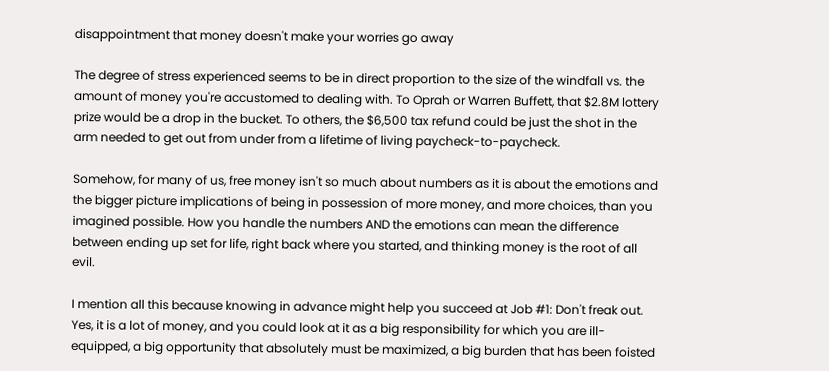disappointment that money doesn't make your worries go away

The degree of stress experienced seems to be in direct proportion to the size of the windfall vs. the amount of money you're accustomed to dealing with. To Oprah or Warren Buffett, that $2.8M lottery prize would be a drop in the bucket. To others, the $6,500 tax refund could be just the shot in the arm needed to get out from under from a lifetime of living paycheck-to-paycheck.

Somehow, for many of us, free money isn't so much about numbers as it is about the emotions and the bigger picture implications of being in possession of more money, and more choices, than you imagined possible. How you handle the numbers AND the emotions can mean the difference between ending up set for life, right back where you started, and thinking money is the root of all evil.

I mention all this because knowing in advance might help you succeed at Job #1: Don't freak out. Yes, it is a lot of money, and you could look at it as a big responsibility for which you are ill-equipped, a big opportunity that absolutely must be maximized, a big burden that has been foisted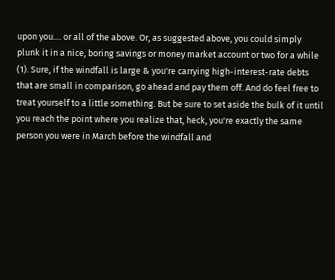upon you.... or all of the above. Or, as suggested above, you could simply plunk it in a nice, boring savings or money market account or two for a while (1). Sure, if the windfall is large & you're carrying high-interest-rate debts that are small in comparison, go ahead and pay them off. And do feel free to treat yourself to a little something. But be sure to set aside the bulk of it until you reach the point where you realize that, heck, you're exactly the same person you were in March before the windfall and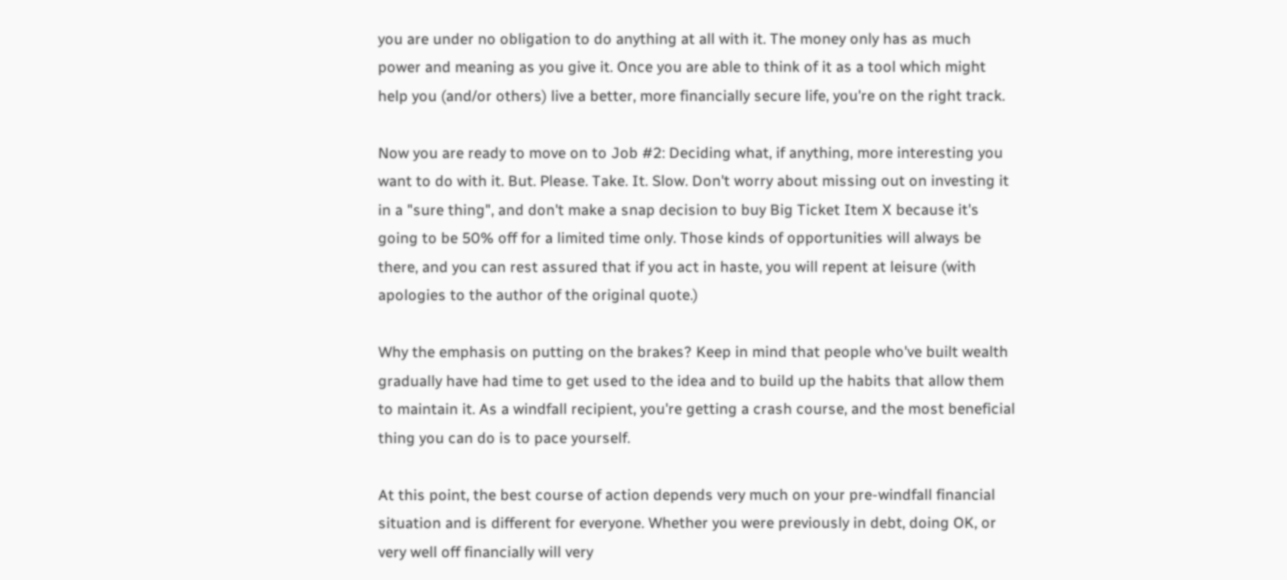you are under no obligation to do anything at all with it. The money only has as much power and meaning as you give it. Once you are able to think of it as a tool which might help you (and/or others) live a better, more financially secure life, you're on the right track.

Now you are ready to move on to Job #2: Deciding what, if anything, more interesting you want to do with it. But. Please. Take. It. Slow. Don't worry about missing out on investing it in a "sure thing", and don't make a snap decision to buy Big Ticket Item X because it's going to be 50% off for a limited time only. Those kinds of opportunities will always be there, and you can rest assured that if you act in haste, you will repent at leisure (with apologies to the author of the original quote.)

Why the emphasis on putting on the brakes? Keep in mind that people who've built wealth gradually have had time to get used to the idea and to build up the habits that allow them to maintain it. As a windfall recipient, you're getting a crash course, and the most beneficial thing you can do is to pace yourself.

At this point, the best course of action depends very much on your pre-windfall financial situation and is different for everyone. Whether you were previously in debt, doing OK, or very well off financially will very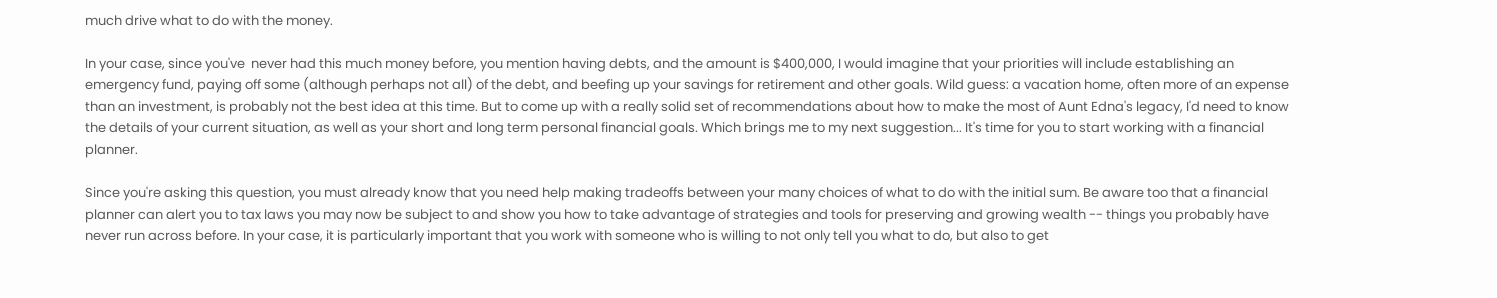much drive what to do with the money.

In your case, since you've  never had this much money before, you mention having debts, and the amount is $400,000, I would imagine that your priorities will include establishing an emergency fund, paying off some (although perhaps not all) of the debt, and beefing up your savings for retirement and other goals. Wild guess: a vacation home, often more of an expense than an investment, is probably not the best idea at this time. But to come up with a really solid set of recommendations about how to make the most of Aunt Edna's legacy, I'd need to know the details of your current situation, as well as your short and long term personal financial goals. Which brings me to my next suggestion... It's time for you to start working with a financial planner.

Since you're asking this question, you must already know that you need help making tradeoffs between your many choices of what to do with the initial sum. Be aware too that a financial planner can alert you to tax laws you may now be subject to and show you how to take advantage of strategies and tools for preserving and growing wealth -- things you probably have never run across before. In your case, it is particularly important that you work with someone who is willing to not only tell you what to do, but also to get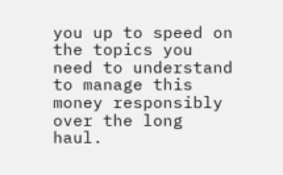you up to speed on the topics you need to understand to manage this money responsibly over the long haul.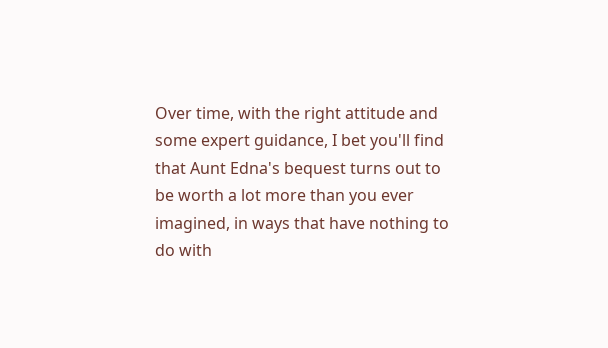Over time, with the right attitude and some expert guidance, I bet you'll find that Aunt Edna's bequest turns out to be worth a lot more than you ever imagined, in ways that have nothing to do with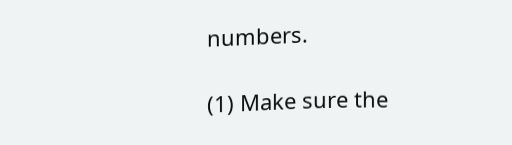numbers.

(1) Make sure the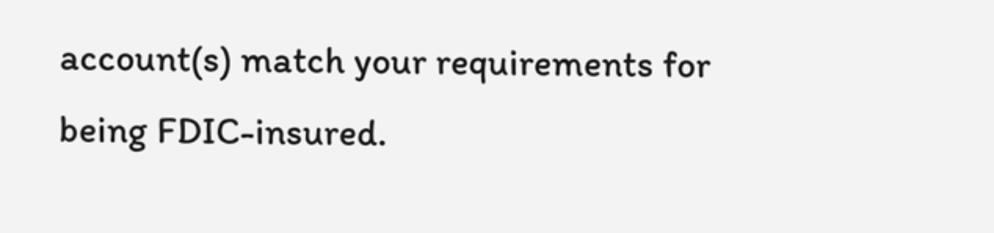account(s) match your requirements for being FDIC-insured.